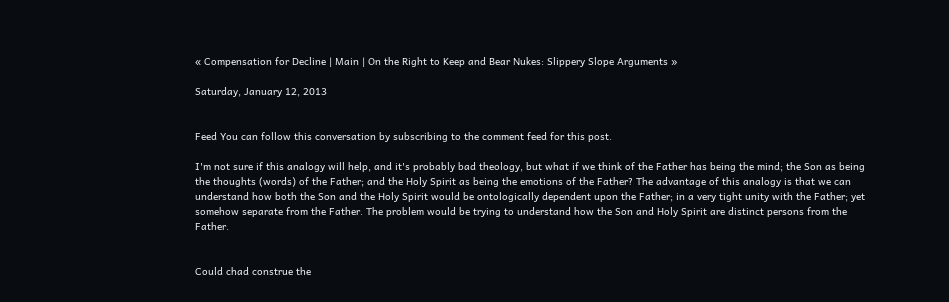« Compensation for Decline | Main | On the Right to Keep and Bear Nukes: Slippery Slope Arguments »

Saturday, January 12, 2013


Feed You can follow this conversation by subscribing to the comment feed for this post.

I'm not sure if this analogy will help, and it's probably bad theology, but what if we think of the Father has being the mind; the Son as being the thoughts (words) of the Father; and the Holy Spirit as being the emotions of the Father? The advantage of this analogy is that we can understand how both the Son and the Holy Spirit would be ontologically dependent upon the Father; in a very tight unity with the Father; yet somehow separate from the Father. The problem would be trying to understand how the Son and Holy Spirit are distinct persons from the Father.


Could chad construe the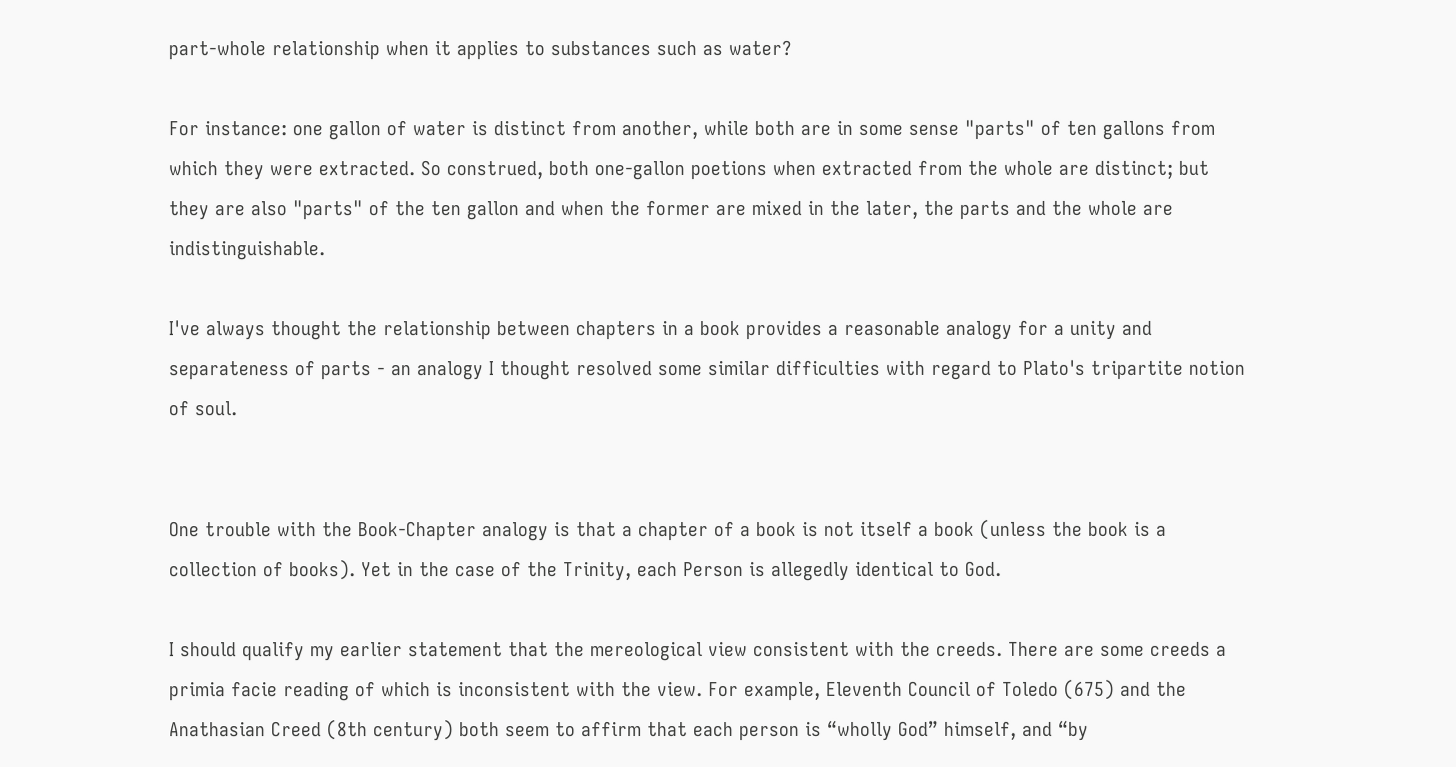part-whole relationship when it applies to substances such as water?

For instance: one gallon of water is distinct from another, while both are in some sense "parts" of ten gallons from which they were extracted. So construed, both one-gallon poetions when extracted from the whole are distinct; but they are also "parts" of the ten gallon and when the former are mixed in the later, the parts and the whole are indistinguishable.

I've always thought the relationship between chapters in a book provides a reasonable analogy for a unity and separateness of parts - an analogy I thought resolved some similar difficulties with regard to Plato's tripartite notion of soul.


One trouble with the Book-Chapter analogy is that a chapter of a book is not itself a book (unless the book is a collection of books). Yet in the case of the Trinity, each Person is allegedly identical to God.

I should qualify my earlier statement that the mereological view consistent with the creeds. There are some creeds a primia facie reading of which is inconsistent with the view. For example, Eleventh Council of Toledo (675) and the Anathasian Creed (8th century) both seem to affirm that each person is “wholly God” himself, and “by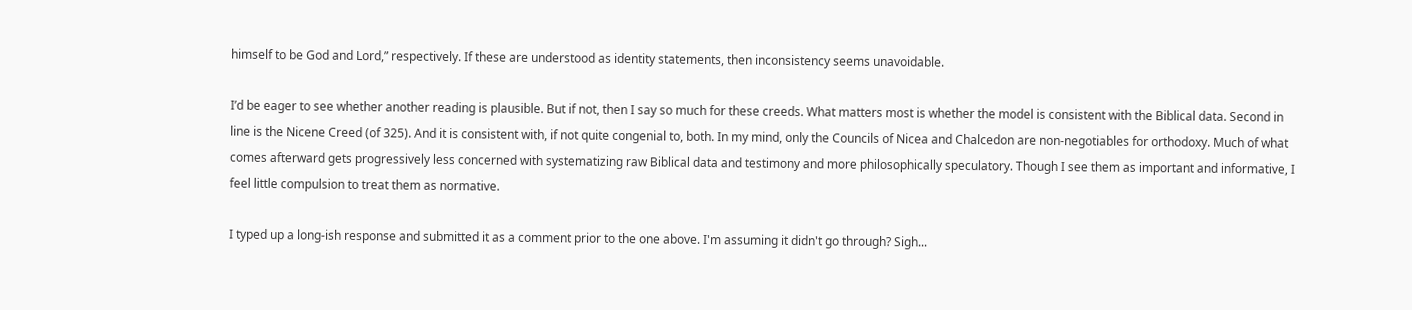himself to be God and Lord,” respectively. If these are understood as identity statements, then inconsistency seems unavoidable.

I’d be eager to see whether another reading is plausible. But if not, then I say so much for these creeds. What matters most is whether the model is consistent with the Biblical data. Second in line is the Nicene Creed (of 325). And it is consistent with, if not quite congenial to, both. In my mind, only the Councils of Nicea and Chalcedon are non-negotiables for orthodoxy. Much of what comes afterward gets progressively less concerned with systematizing raw Biblical data and testimony and more philosophically speculatory. Though I see them as important and informative, I feel little compulsion to treat them as normative.

I typed up a long-ish response and submitted it as a comment prior to the one above. I'm assuming it didn't go through? Sigh...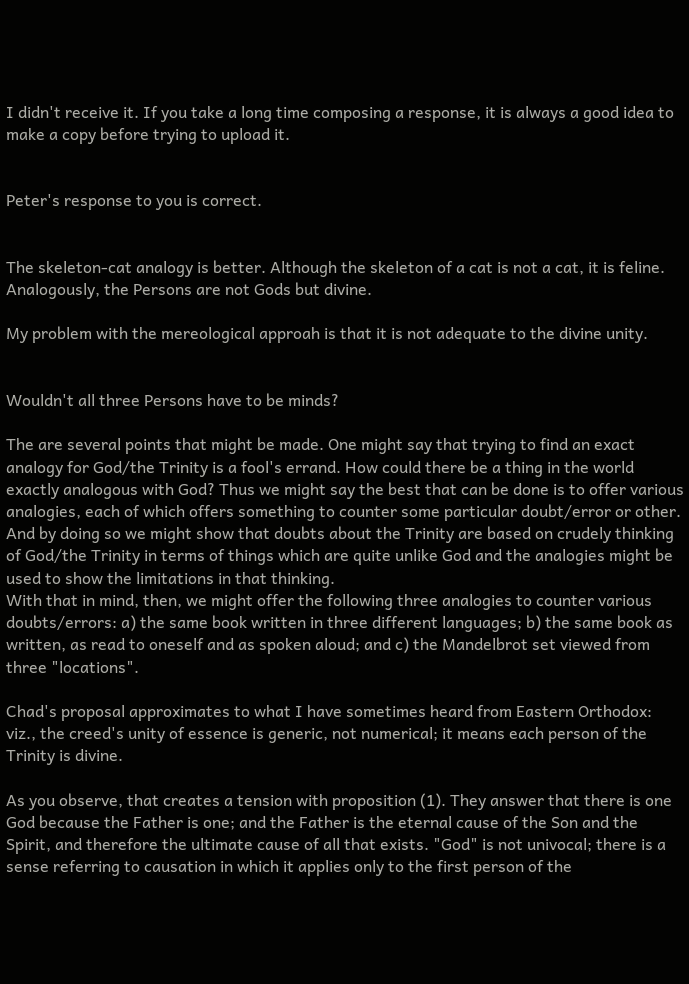I didn't receive it. If you take a long time composing a response, it is always a good idea to make a copy before trying to upload it.


Peter's response to you is correct.


The skeleton-cat analogy is better. Although the skeleton of a cat is not a cat, it is feline. Analogously, the Persons are not Gods but divine.

My problem with the mereological approah is that it is not adequate to the divine unity.


Wouldn't all three Persons have to be minds?

The are several points that might be made. One might say that trying to find an exact analogy for God/the Trinity is a fool's errand. How could there be a thing in the world exactly analogous with God? Thus we might say the best that can be done is to offer various analogies, each of which offers something to counter some particular doubt/error or other. And by doing so we might show that doubts about the Trinity are based on crudely thinking of God/the Trinity in terms of things which are quite unlike God and the analogies might be used to show the limitations in that thinking.
With that in mind, then, we might offer the following three analogies to counter various doubts/errors: a) the same book written in three different languages; b) the same book as written, as read to oneself and as spoken aloud; and c) the Mandelbrot set viewed from three "locations".

Chad's proposal approximates to what I have sometimes heard from Eastern Orthodox: viz., the creed's unity of essence is generic, not numerical; it means each person of the Trinity is divine.

As you observe, that creates a tension with proposition (1). They answer that there is one God because the Father is one; and the Father is the eternal cause of the Son and the Spirit, and therefore the ultimate cause of all that exists. "God" is not univocal; there is a sense referring to causation in which it applies only to the first person of the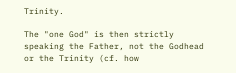Trinity.

The "one God" is then strictly speaking the Father, not the Godhead or the Trinity (cf. how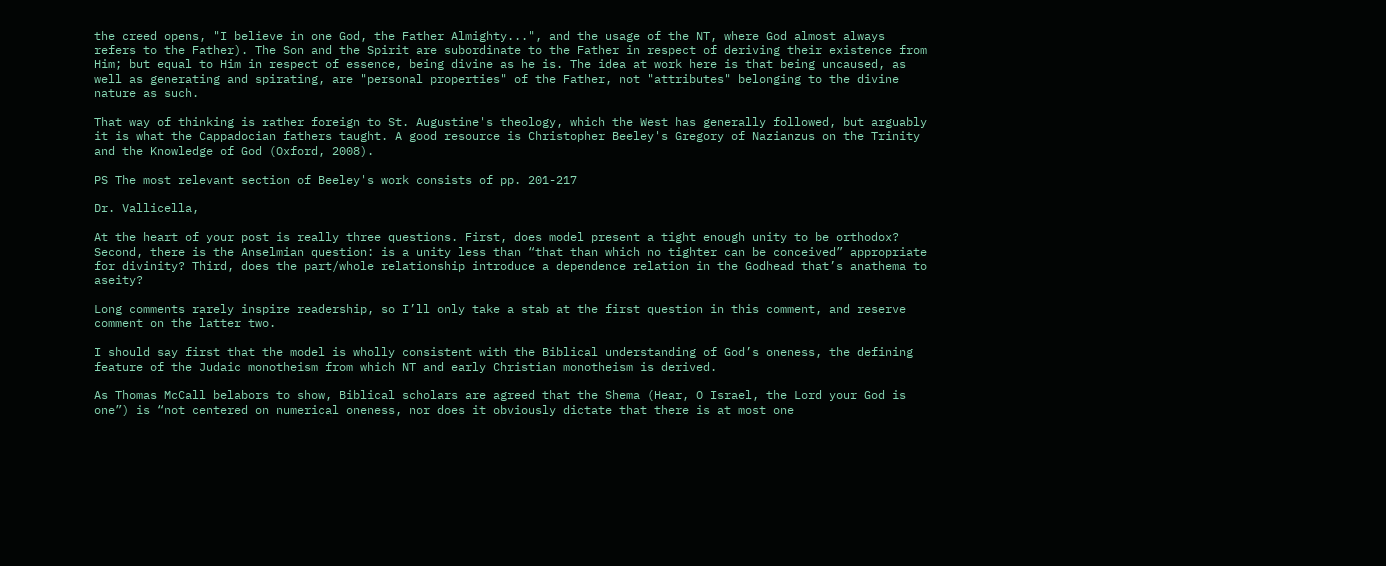the creed opens, "I believe in one God, the Father Almighty...", and the usage of the NT, where God almost always refers to the Father). The Son and the Spirit are subordinate to the Father in respect of deriving their existence from Him; but equal to Him in respect of essence, being divine as he is. The idea at work here is that being uncaused, as well as generating and spirating, are "personal properties" of the Father, not "attributes" belonging to the divine nature as such.

That way of thinking is rather foreign to St. Augustine's theology, which the West has generally followed, but arguably it is what the Cappadocian fathers taught. A good resource is Christopher Beeley's Gregory of Nazianzus on the Trinity and the Knowledge of God (Oxford, 2008).

PS The most relevant section of Beeley's work consists of pp. 201-217

Dr. Vallicella,

At the heart of your post is really three questions. First, does model present a tight enough unity to be orthodox? Second, there is the Anselmian question: is a unity less than “that than which no tighter can be conceived” appropriate for divinity? Third, does the part/whole relationship introduce a dependence relation in the Godhead that’s anathema to aseity?

Long comments rarely inspire readership, so I’ll only take a stab at the first question in this comment, and reserve comment on the latter two.

I should say first that the model is wholly consistent with the Biblical understanding of God’s oneness, the defining feature of the Judaic monotheism from which NT and early Christian monotheism is derived.

As Thomas McCall belabors to show, Biblical scholars are agreed that the Shema (Hear, O Israel, the Lord your God is one”) is “not centered on numerical oneness, nor does it obviously dictate that there is at most one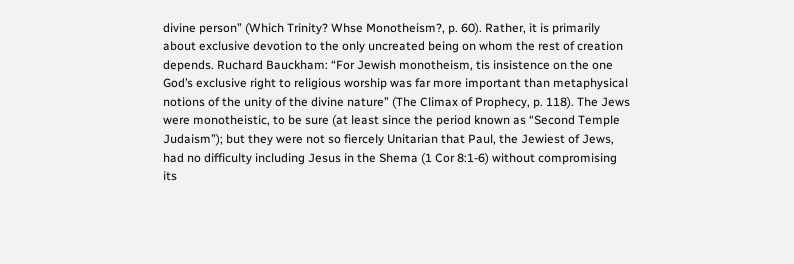divine person” (Which Trinity? Whse Monotheism?, p. 60). Rather, it is primarily about exclusive devotion to the only uncreated being on whom the rest of creation depends. Ruchard Bauckham: “For Jewish monotheism, tis insistence on the one God’s exclusive right to religious worship was far more important than metaphysical notions of the unity of the divine nature” (The Climax of Prophecy, p. 118). The Jews were monotheistic, to be sure (at least since the period known as “Second Temple Judaism”); but they were not so fiercely Unitarian that Paul, the Jewiest of Jews, had no difficulty including Jesus in the Shema (1 Cor 8:1-6) without compromising its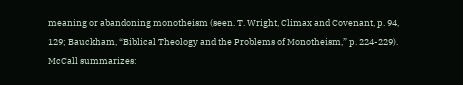meaning or abandoning monotheism (seen. T. Wright, Climax and Covenant, p. 94, 129; Bauckham, “Biblical Theology and the Problems of Monotheism,” p. 224-229). McCall summarizes: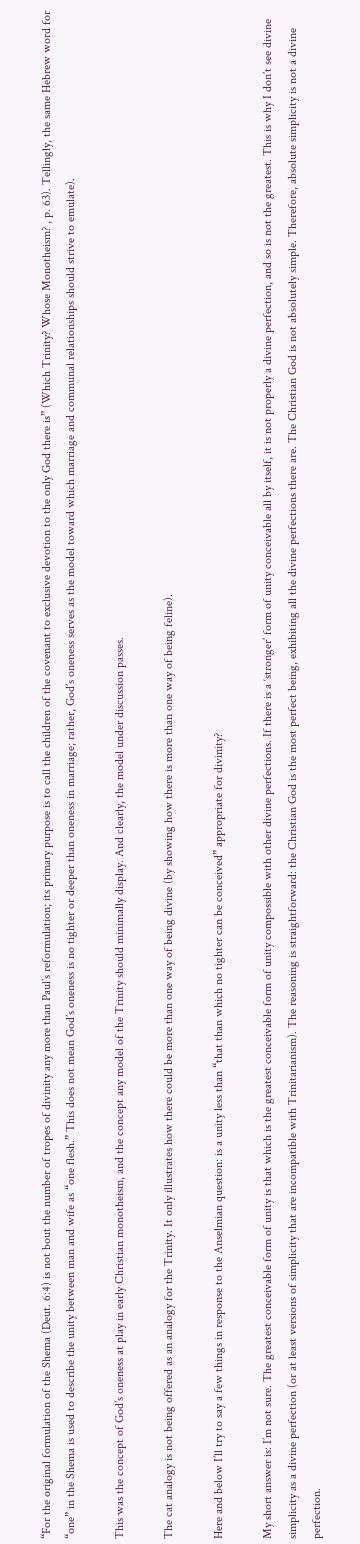“For the original formulation of the Shema (Deut. 6:4) is not bout the number of tropes of divinity any more than Paul’s reformulation; its primary purpose is to call the children of the covenant to exclusive devotion to the only God there is” (Which Trinity? Whose Monotheism? , p. 63). Tellingly, the same Hebrew word for “one” in the Shema is used to describe the unity between man and wife as “one flesh.” This does not mean God’s oneness is no tighter or deeper than oneness in marriage; rather, God’s oneness serves as the model toward which marriage and communal relationships should strive to emulate).

This was the concept of God’s oneness at play in early Christian monotheism, and the concept any model of the Trinity should minimally display. And clearly, the model under discussion passes.

The cat analogy is not being offered as an analogy for the Trinity. It only illustrates how there could be more than one way of being divine (by showing how there is more than one way of being feline).

Here and below I’ll try to say a few things in response to the Anselmian question: is a unity less than “that than which no tighter can be conceived” appropriate for divinity?

My short answer is: I’m not sure. The greatest conceivable form of unity is that which is the greatest conceivable form of unity compossible with other divine perfections. If there is a ‘stronger’ form of unity conceivable all by itself, it is not properly a divine perfection, and so is not the greatest. This is why I don’t see divine simplicity as a divine perfection (or at least versions of simplicity that are incompatible with Trinitarianism). The reasoning is straightforward: the Christian God is the most perfect being, exhibiting all the divine perfections there are. The Christian God is not absolutely simple. Therefore, absolute simplicity is not a divine perfection.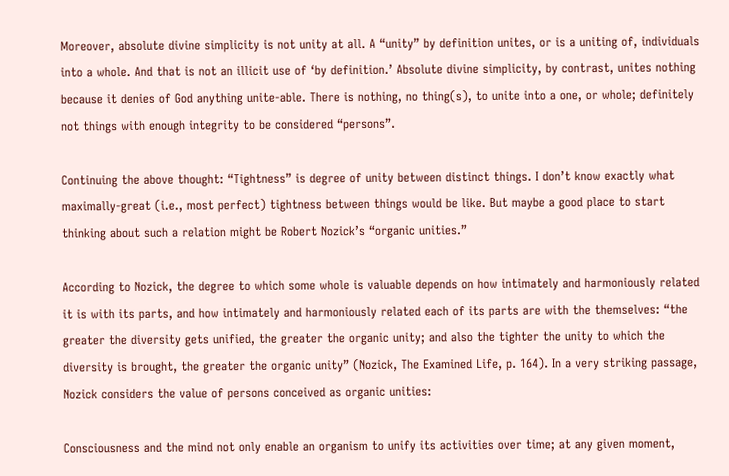Moreover, absolute divine simplicity is not unity at all. A “unity” by definition unites, or is a uniting of, individuals into a whole. And that is not an illicit use of ‘by definition.’ Absolute divine simplicity, by contrast, unites nothing because it denies of God anything unite-able. There is nothing, no thing(s), to unite into a one, or whole; definitely not things with enough integrity to be considered “persons”.

Continuing the above thought: “Tightness” is degree of unity between distinct things. I don’t know exactly what maximally-great (i.e., most perfect) tightness between things would be like. But maybe a good place to start thinking about such a relation might be Robert Nozick’s “organic unities.”

According to Nozick, the degree to which some whole is valuable depends on how intimately and harmoniously related it is with its parts, and how intimately and harmoniously related each of its parts are with the themselves: “the greater the diversity gets unified, the greater the organic unity; and also the tighter the unity to which the diversity is brought, the greater the organic unity” (Nozick, The Examined Life, p. 164). In a very striking passage, Nozick considers the value of persons conceived as organic unities:

Consciousness and the mind not only enable an organism to unify its activities over time; at any given moment,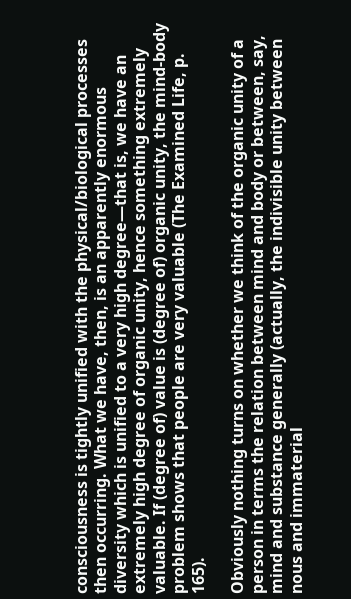consciousness is tightly unified with the physical/biological processes then occurring. What we have, then, is an apparently enormous diversity which is unified to a very high degree—that is, we have an extremely high degree of organic unity, hence something extremely valuable. If (degree of) value is (degree of) organic unity, the mind-body problem shows that people are very valuable (The Examined Life, p. 165).

Obviously nothing turns on whether we think of the organic unity of a person in terms the relation between mind and body or between, say, mind and substance generally (actually, the indivisible unity between nous and immaterial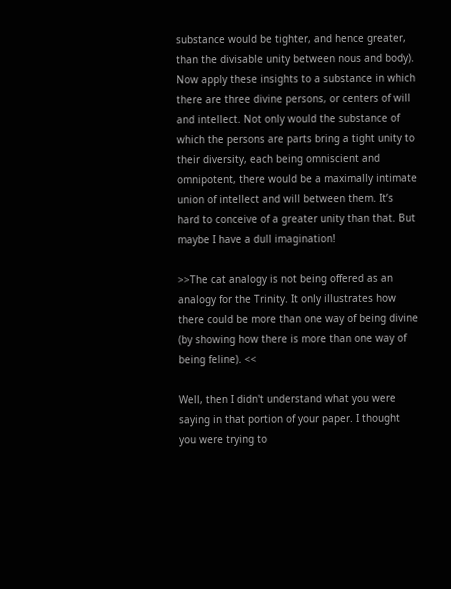substance would be tighter, and hence greater, than the divisable unity between nous and body). Now apply these insights to a substance in which there are three divine persons, or centers of will and intellect. Not only would the substance of which the persons are parts bring a tight unity to their diversity, each being omniscient and omnipotent, there would be a maximally intimate union of intellect and will between them. It’s hard to conceive of a greater unity than that. But maybe I have a dull imagination!

>>The cat analogy is not being offered as an analogy for the Trinity. It only illustrates how there could be more than one way of being divine (by showing how there is more than one way of being feline). <<

Well, then I didn't understand what you were saying in that portion of your paper. I thought you were trying to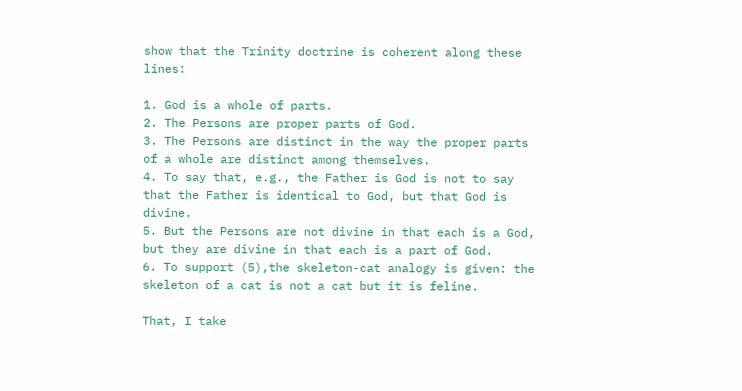show that the Trinity doctrine is coherent along these lines:

1. God is a whole of parts.
2. The Persons are proper parts of God.
3. The Persons are distinct in the way the proper parts of a whole are distinct among themselves.
4. To say that, e.g., the Father is God is not to say that the Father is identical to God, but that God is divine.
5. But the Persons are not divine in that each is a God, but they are divine in that each is a part of God.
6. To support (5),the skeleton-cat analogy is given: the skeleton of a cat is not a cat but it is feline.

That, I take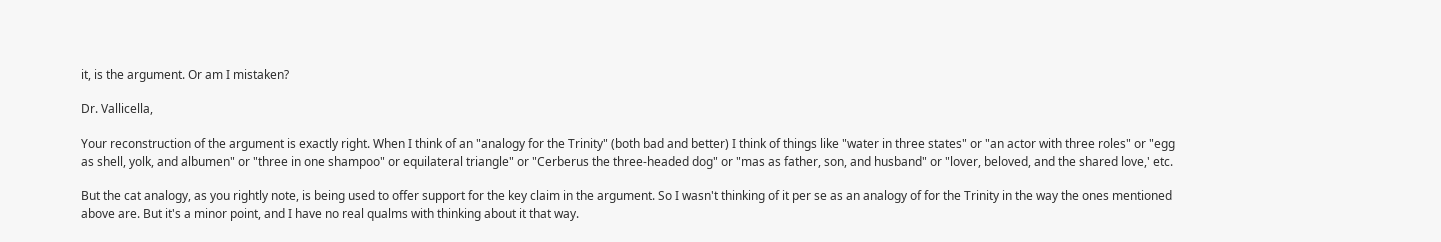it, is the argument. Or am I mistaken?

Dr. Vallicella,

Your reconstruction of the argument is exactly right. When I think of an "analogy for the Trinity" (both bad and better) I think of things like "water in three states" or "an actor with three roles" or "egg as shell, yolk, and albumen" or "three in one shampoo" or equilateral triangle" or "Cerberus the three-headed dog" or "mas as father, son, and husband" or "lover, beloved, and the shared love,' etc.

But the cat analogy, as you rightly note, is being used to offer support for the key claim in the argument. So I wasn't thinking of it per se as an analogy of for the Trinity in the way the ones mentioned above are. But it's a minor point, and I have no real qualms with thinking about it that way.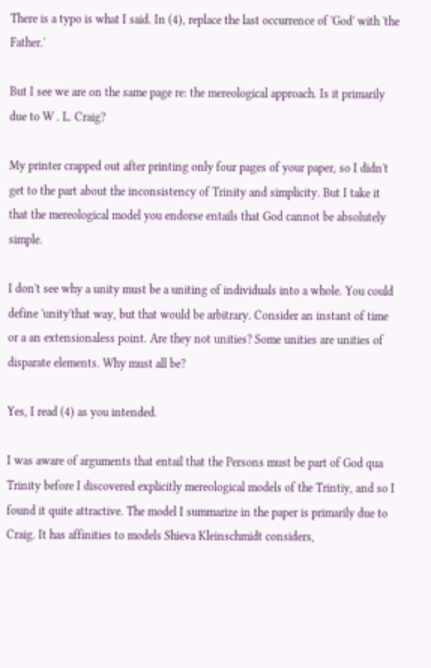There is a typo is what I said. In (4), replace the last occurrence of 'God' with 'the Father.'

But I see we are on the same page re: the mereological approach. Is it primarily due to W . L. Craig?

My printer crapped out after printing only four pages of your paper, so I didn't get to the part about the inconsistency of Trinity and simplicity. But I take it that the mereological model you endorse entails that God cannot be absolutely simple.

I don't see why a unity must be a uniting of individuals into a whole. You could define 'unity'that way, but that would be arbitrary. Consider an instant of time or a an extensionaless point. Are they not unities? Some unities are unities of disparate elements. Why must all be?

Yes, I read (4) as you intended.

I was aware of arguments that entail that the Persons must be part of God qua Trinity before I discovered explicitly mereological models of the Trintiy, and so I found it quite attractive. The model I summarize in the paper is primarily due to Craig. It has affinities to models Shieva Kleinschmidt considers,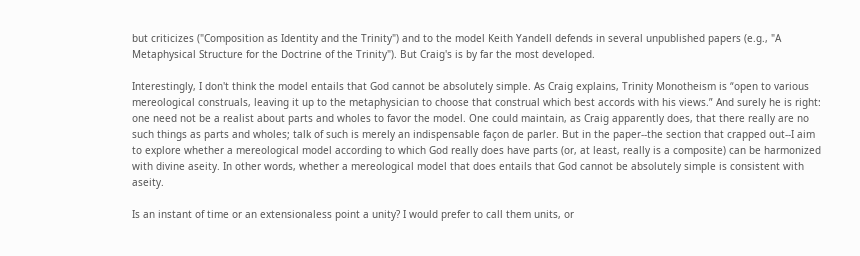but criticizes ("Composition as Identity and the Trinity") and to the model Keith Yandell defends in several unpublished papers (e.g., "A Metaphysical Structure for the Doctrine of the Trinity"). But Craig's is by far the most developed.

Interestingly, I don't think the model entails that God cannot be absolutely simple. As Craig explains, Trinity Monotheism is “open to various mereological construals, leaving it up to the metaphysician to choose that construal which best accords with his views.” And surely he is right: one need not be a realist about parts and wholes to favor the model. One could maintain, as Craig apparently does, that there really are no such things as parts and wholes; talk of such is merely an indispensable façon de parler. But in the paper--the section that crapped out--I aim to explore whether a mereological model according to which God really does have parts (or, at least, really is a composite) can be harmonized with divine aseity. In other words, whether a mereological model that does entails that God cannot be absolutely simple is consistent with aseity.

Is an instant of time or an extensionaless point a unity? I would prefer to call them units, or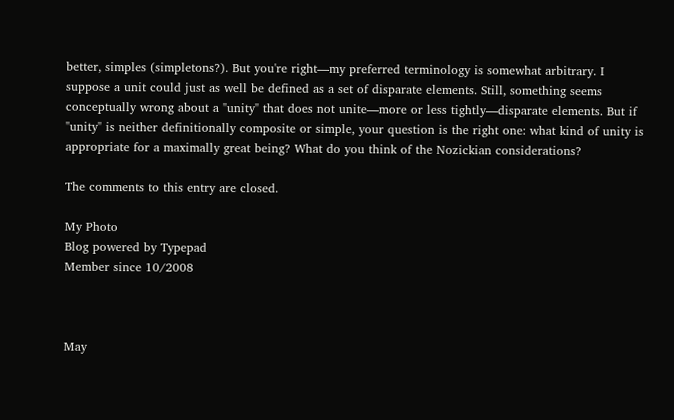better, simples (simpletons?). But you're right—my preferred terminology is somewhat arbitrary. I suppose a unit could just as well be defined as a set of disparate elements. Still, something seems conceptually wrong about a "unity" that does not unite—more or less tightly—disparate elements. But if "unity" is neither definitionally composite or simple, your question is the right one: what kind of unity is appropriate for a maximally great being? What do you think of the Nozickian considerations?

The comments to this entry are closed.

My Photo
Blog powered by Typepad
Member since 10/2008



May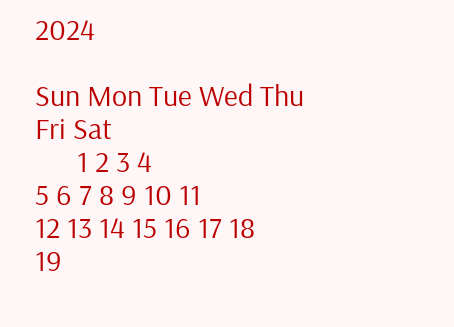2024

Sun Mon Tue Wed Thu Fri Sat
      1 2 3 4
5 6 7 8 9 10 11
12 13 14 15 16 17 18
19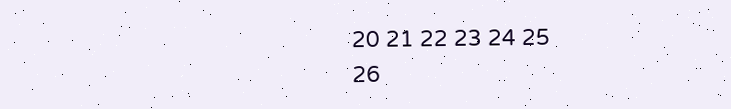20 21 22 23 24 25
26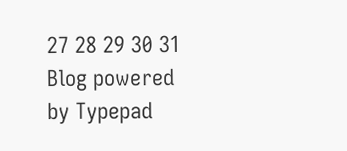27 28 29 30 31
Blog powered by Typepad